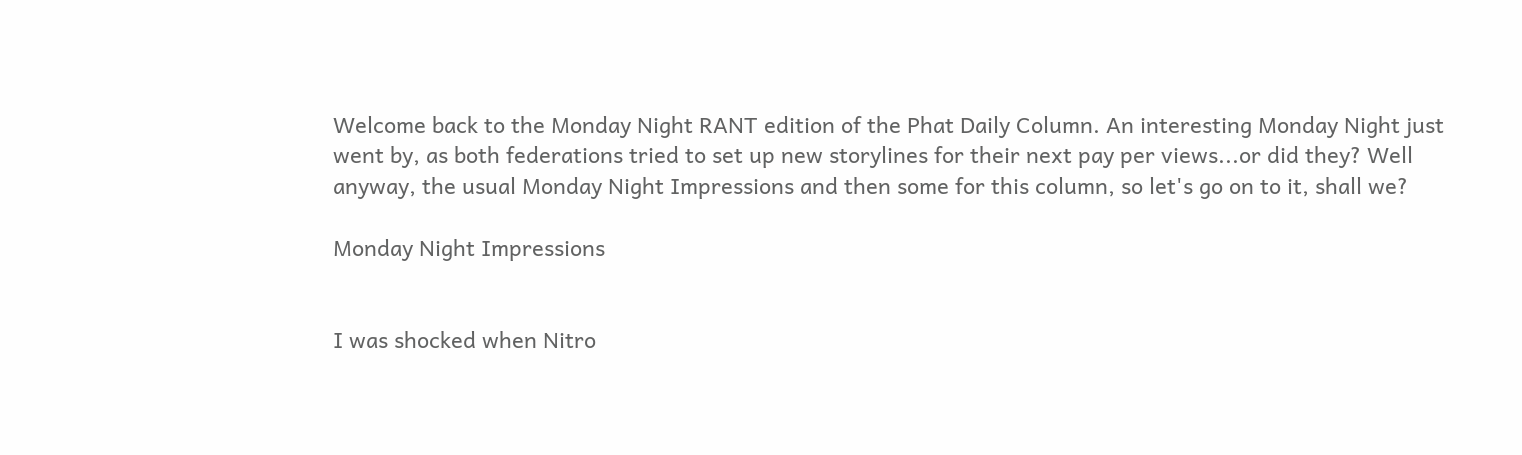Welcome back to the Monday Night RANT edition of the Phat Daily Column. An interesting Monday Night just went by, as both federations tried to set up new storylines for their next pay per views...or did they? Well anyway, the usual Monday Night Impressions and then some for this column, so let's go on to it, shall we?

Monday Night Impressions


I was shocked when Nitro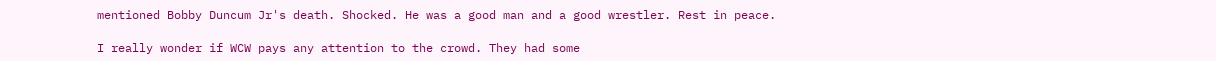mentioned Bobby Duncum Jr's death. Shocked. He was a good man and a good wrestler. Rest in peace.

I really wonder if WCW pays any attention to the crowd. They had some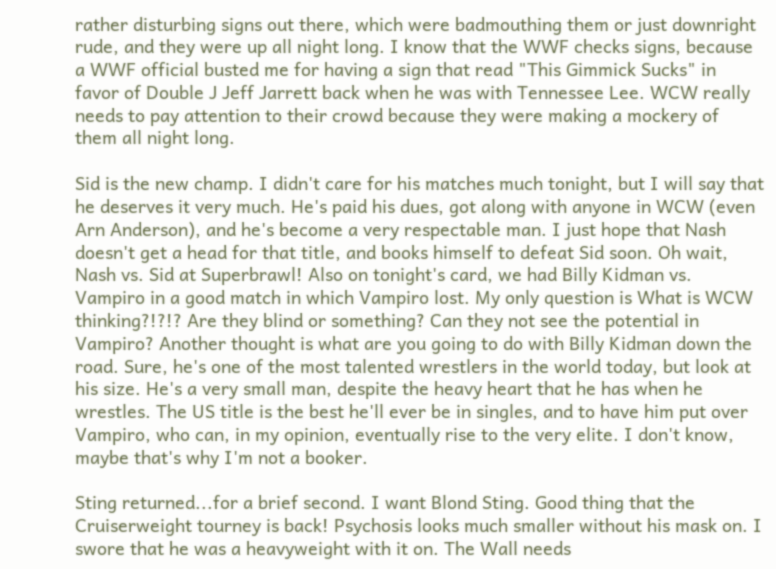rather disturbing signs out there, which were badmouthing them or just downright rude, and they were up all night long. I know that the WWF checks signs, because a WWF official busted me for having a sign that read "This Gimmick Sucks" in favor of Double J Jeff Jarrett back when he was with Tennessee Lee. WCW really needs to pay attention to their crowd because they were making a mockery of them all night long.

Sid is the new champ. I didn't care for his matches much tonight, but I will say that he deserves it very much. He's paid his dues, got along with anyone in WCW (even Arn Anderson), and he's become a very respectable man. I just hope that Nash doesn't get a head for that title, and books himself to defeat Sid soon. Oh wait, Nash vs. Sid at Superbrawl! Also on tonight's card, we had Billy Kidman vs. Vampiro in a good match in which Vampiro lost. My only question is What is WCW thinking?!?!? Are they blind or something? Can they not see the potential in Vampiro? Another thought is what are you going to do with Billy Kidman down the road. Sure, he's one of the most talented wrestlers in the world today, but look at his size. He's a very small man, despite the heavy heart that he has when he wrestles. The US title is the best he'll ever be in singles, and to have him put over Vampiro, who can, in my opinion, eventually rise to the very elite. I don't know, maybe that's why I'm not a booker.

Sting returned...for a brief second. I want Blond Sting. Good thing that the Cruiserweight tourney is back! Psychosis looks much smaller without his mask on. I swore that he was a heavyweight with it on. The Wall needs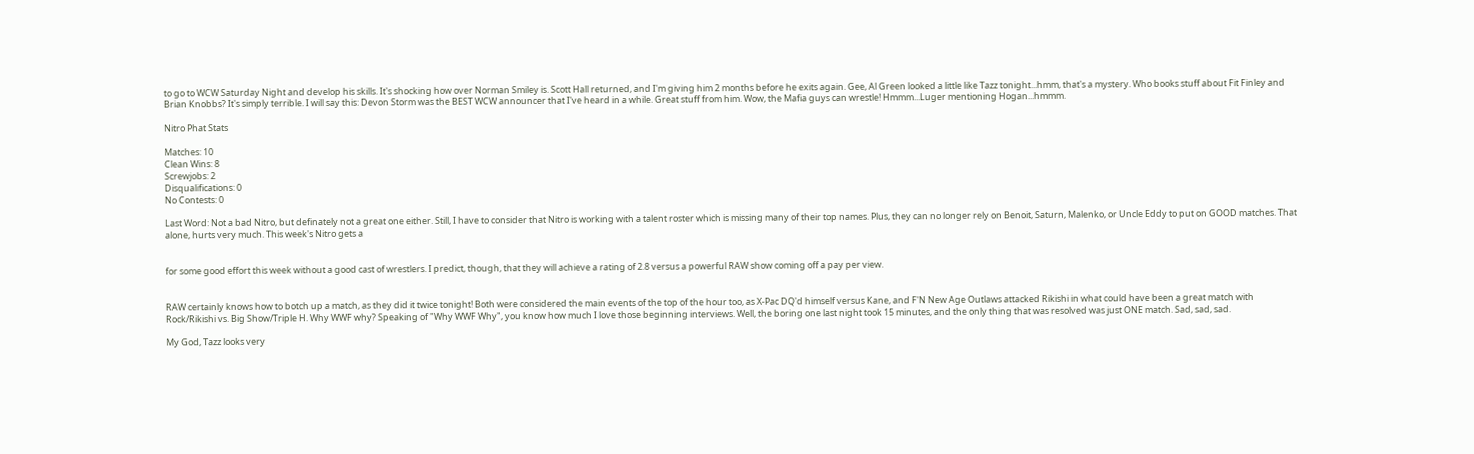to go to WCW Saturday Night and develop his skills. It's shocking how over Norman Smiley is. Scott Hall returned, and I'm giving him 2 months before he exits again. Gee, Al Green looked a little like Tazz tonight...hmm, that's a mystery. Who books stuff about Fit Finley and Brian Knobbs? It's simply terrible. I will say this: Devon Storm was the BEST WCW announcer that I've heard in a while. Great stuff from him. Wow, the Mafia guys can wrestle! Hmmm...Luger mentioning Hogan...hmmm.

Nitro Phat Stats

Matches: 10
Clean Wins: 8
Screwjobs: 2
Disqualifications: 0
No Contests: 0

Last Word: Not a bad Nitro, but definately not a great one either. Still, I have to consider that Nitro is working with a talent roster which is missing many of their top names. Plus, they can no longer rely on Benoit, Saturn, Malenko, or Uncle Eddy to put on GOOD matches. That alone, hurts very much. This week's Nitro gets a


for some good effort this week without a good cast of wrestlers. I predict, though, that they will achieve a rating of 2.8 versus a powerful RAW show coming off a pay per view.


RAW certainly knows how to botch up a match, as they did it twice tonight! Both were considered the main events of the top of the hour too, as X-Pac DQ'd himself versus Kane, and F'N New Age Outlaws attacked Rikishi in what could have been a great match with Rock/Rikishi vs. Big Show/Triple H. Why WWF why? Speaking of "Why WWF Why", you know how much I love those beginning interviews. Well, the boring one last night took 15 minutes, and the only thing that was resolved was just ONE match. Sad, sad, sad.

My God, Tazz looks very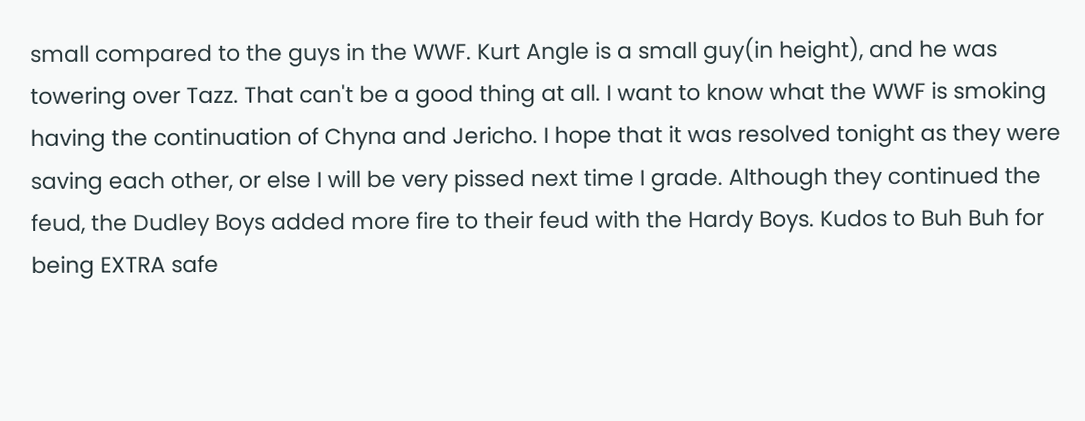small compared to the guys in the WWF. Kurt Angle is a small guy(in height), and he was towering over Tazz. That can't be a good thing at all. I want to know what the WWF is smoking having the continuation of Chyna and Jericho. I hope that it was resolved tonight as they were saving each other, or else I will be very pissed next time I grade. Although they continued the feud, the Dudley Boys added more fire to their feud with the Hardy Boys. Kudos to Buh Buh for being EXTRA safe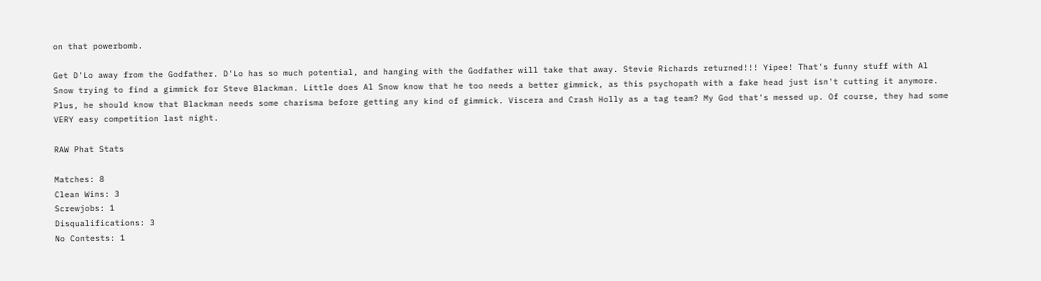on that powerbomb.

Get D'Lo away from the Godfather. D'Lo has so much potential, and hanging with the Godfather will take that away. Stevie Richards returned!!! Yipee! That's funny stuff with Al Snow trying to find a gimmick for Steve Blackman. Little does Al Snow know that he too needs a better gimmick, as this psychopath with a fake head just isn't cutting it anymore. Plus, he should know that Blackman needs some charisma before getting any kind of gimmick. Viscera and Crash Holly as a tag team? My God that's messed up. Of course, they had some VERY easy competition last night.

RAW Phat Stats

Matches: 8
Clean Wins: 3
Screwjobs: 1
Disqualifications: 3
No Contests: 1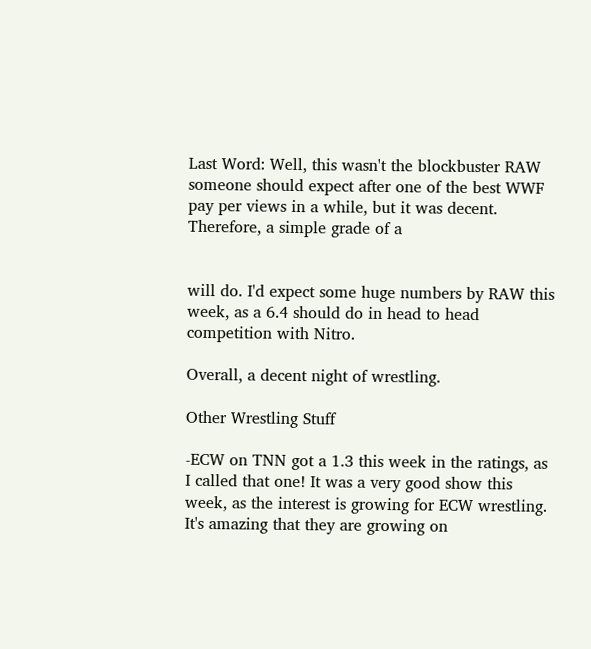Last Word: Well, this wasn't the blockbuster RAW someone should expect after one of the best WWF pay per views in a while, but it was decent. Therefore, a simple grade of a


will do. I'd expect some huge numbers by RAW this week, as a 6.4 should do in head to head competition with Nitro.

Overall, a decent night of wrestling.

Other Wrestling Stuff

-ECW on TNN got a 1.3 this week in the ratings, as I called that one! It was a very good show this week, as the interest is growing for ECW wrestling. It's amazing that they are growing on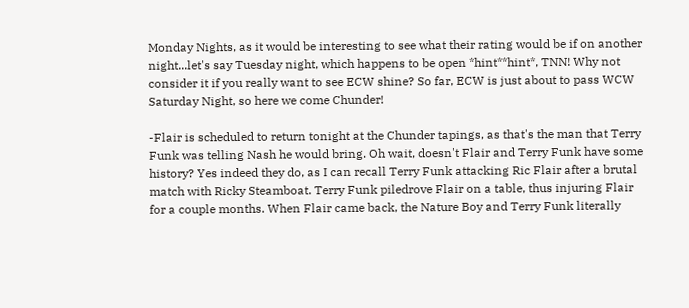Monday Nights, as it would be interesting to see what their rating would be if on another night...let's say Tuesday night, which happens to be open *hint**hint*, TNN! Why not consider it if you really want to see ECW shine? So far, ECW is just about to pass WCW Saturday Night, so here we come Chunder!

-Flair is scheduled to return tonight at the Chunder tapings, as that's the man that Terry Funk was telling Nash he would bring. Oh wait, doesn't Flair and Terry Funk have some history? Yes indeed they do, as I can recall Terry Funk attacking Ric Flair after a brutal match with Ricky Steamboat. Terry Funk piledrove Flair on a table, thus injuring Flair for a couple months. When Flair came back, the Nature Boy and Terry Funk literally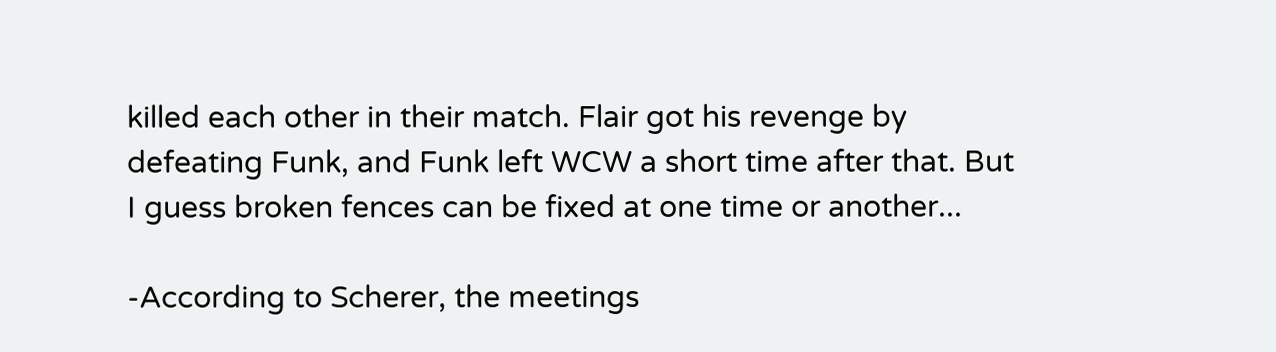killed each other in their match. Flair got his revenge by defeating Funk, and Funk left WCW a short time after that. But I guess broken fences can be fixed at one time or another...

-According to Scherer, the meetings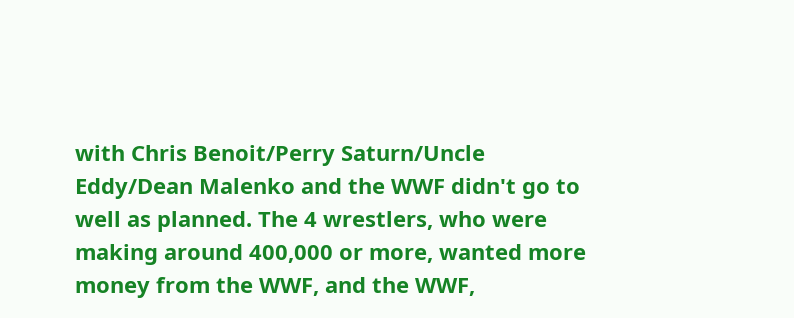with Chris Benoit/Perry Saturn/Uncle Eddy/Dean Malenko and the WWF didn't go to well as planned. The 4 wrestlers, who were making around 400,000 or more, wanted more money from the WWF, and the WWF,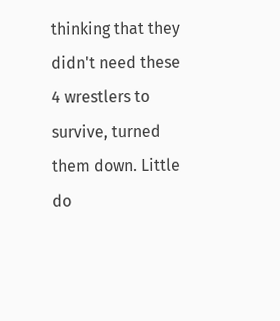thinking that they didn't need these 4 wrestlers to survive, turned them down. Little do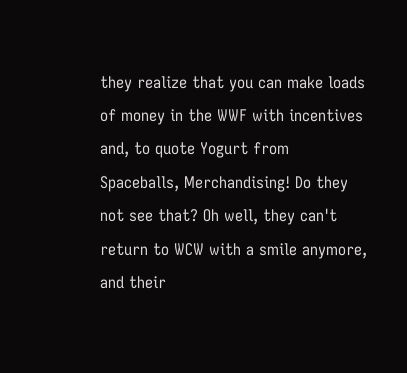they realize that you can make loads of money in the WWF with incentives and, to quote Yogurt from Spaceballs, Merchandising! Do they not see that? Oh well, they can't return to WCW with a smile anymore, and their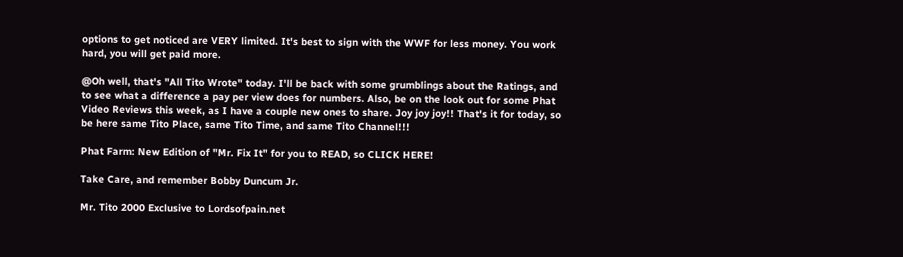options to get noticed are VERY limited. It's best to sign with the WWF for less money. You work hard, you will get paid more.

@Oh well, that's "All Tito Wrote" today. I'll be back with some grumblings about the Ratings, and to see what a difference a pay per view does for numbers. Also, be on the look out for some Phat Video Reviews this week, as I have a couple new ones to share. Joy joy joy!! That's it for today, so be here same Tito Place, same Tito Time, and same Tito Channel!!!

Phat Farm: New Edition of "Mr. Fix It" for you to READ, so CLICK HERE!

Take Care, and remember Bobby Duncum Jr.

Mr. Tito 2000 Exclusive to Lordsofpain.net